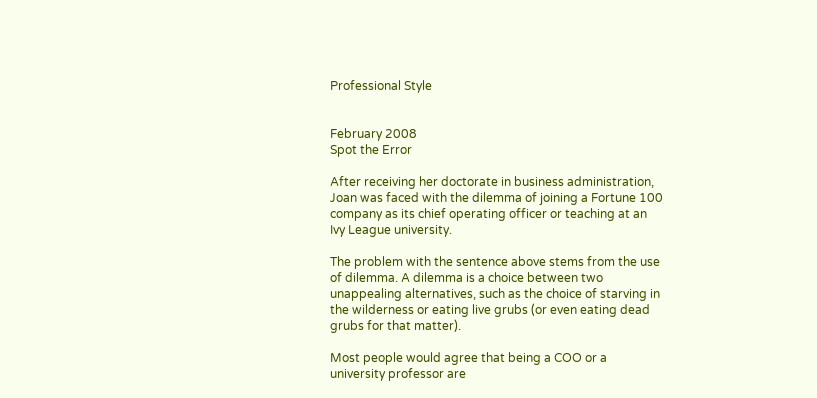Professional Style


February 2008
Spot the Error

After receiving her doctorate in business administration, Joan was faced with the dilemma of joining a Fortune 100 company as its chief operating officer or teaching at an Ivy League university.

The problem with the sentence above stems from the use of dilemma. A dilemma is a choice between two unappealing alternatives, such as the choice of starving in the wilderness or eating live grubs (or even eating dead grubs for that matter).

Most people would agree that being a COO or a university professor are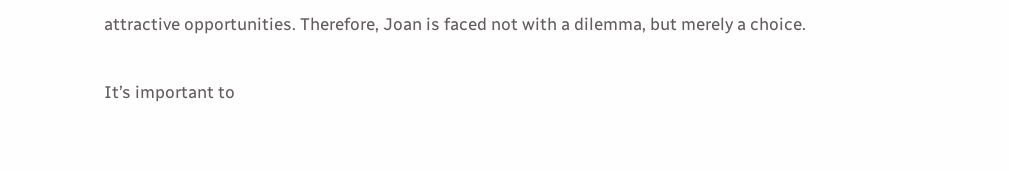attractive opportunities. Therefore, Joan is faced not with a dilemma, but merely a choice.

It’s important to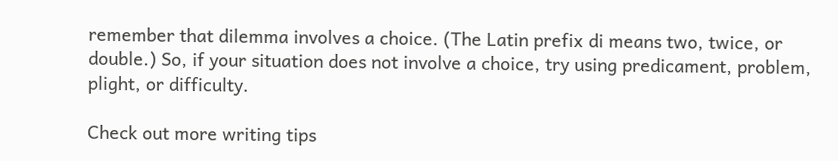remember that dilemma involves a choice. (The Latin prefix di means two, twice, or double.) So, if your situation does not involve a choice, try using predicament, problem, plight, or difficulty.

Check out more writing tips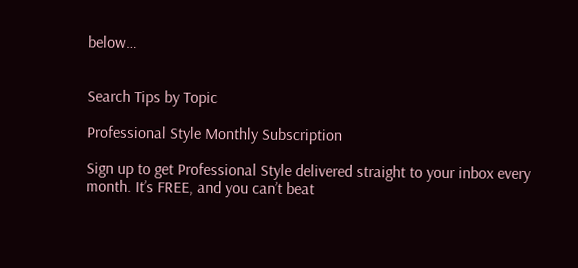below…


Search Tips by Topic

Professional Style Monthly Subscription

Sign up to get Professional Style delivered straight to your inbox every month. It’s FREE, and you can’t beat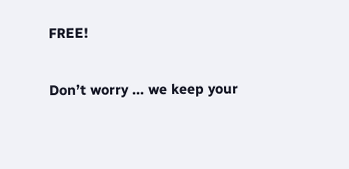FREE!

Don’t worry ... we keep your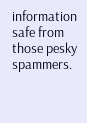information safe from those pesky spammers.